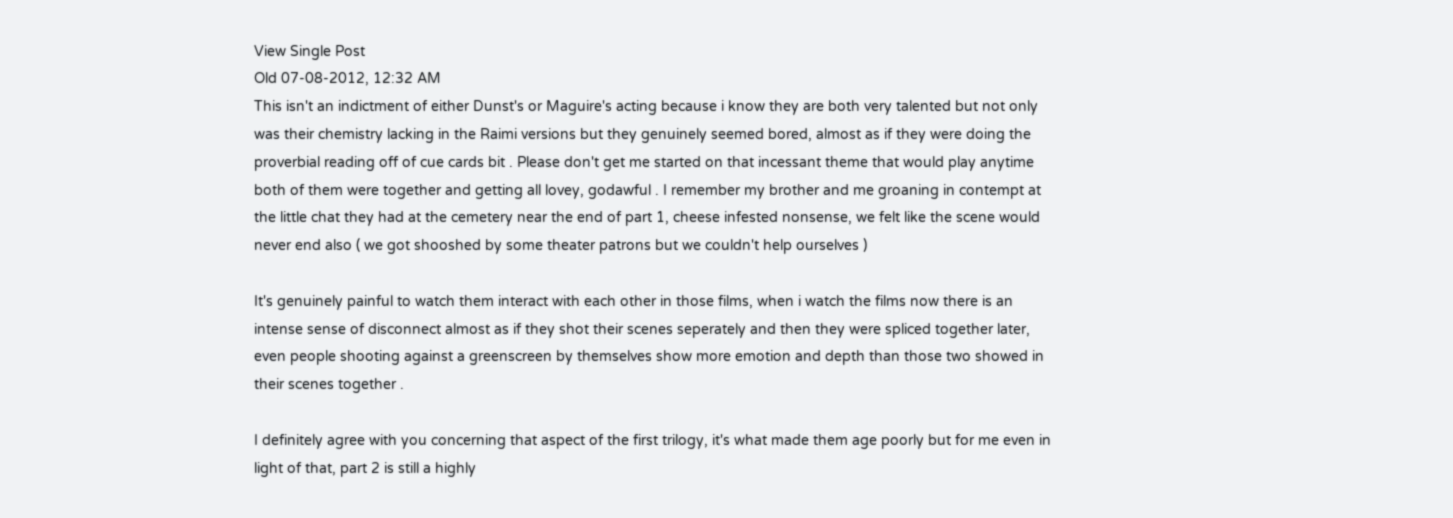View Single Post
Old 07-08-2012, 12:32 AM
This isn't an indictment of either Dunst's or Maguire's acting because i know they are both very talented but not only was their chemistry lacking in the Raimi versions but they genuinely seemed bored, almost as if they were doing the proverbial reading off of cue cards bit . Please don't get me started on that incessant theme that would play anytime both of them were together and getting all lovey, godawful . I remember my brother and me groaning in contempt at the little chat they had at the cemetery near the end of part 1, cheese infested nonsense, we felt like the scene would never end also ( we got shooshed by some theater patrons but we couldn't help ourselves )

It's genuinely painful to watch them interact with each other in those films, when i watch the films now there is an intense sense of disconnect almost as if they shot their scenes seperately and then they were spliced together later, even people shooting against a greenscreen by themselves show more emotion and depth than those two showed in their scenes together .

I definitely agree with you concerning that aspect of the first trilogy, it's what made them age poorly but for me even in light of that, part 2 is still a highly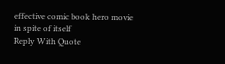effective comic book hero movie in spite of itself
Reply With Quote